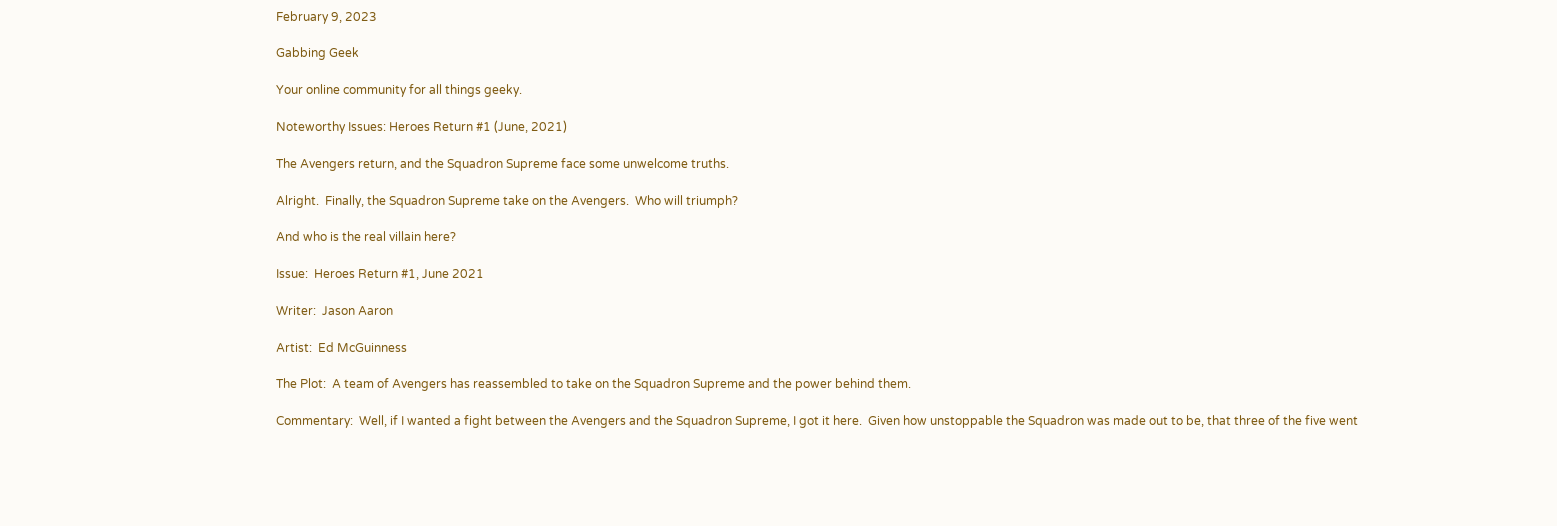February 9, 2023

Gabbing Geek

Your online community for all things geeky.

Noteworthy Issues: Heroes Return #1 (June, 2021)

The Avengers return, and the Squadron Supreme face some unwelcome truths.

Alright.  Finally, the Squadron Supreme take on the Avengers.  Who will triumph?

And who is the real villain here?

Issue:  Heroes Return #1, June 2021

Writer:  Jason Aaron

Artist:  Ed McGuinness

The Plot:  A team of Avengers has reassembled to take on the Squadron Supreme and the power behind them.

Commentary:  Well, if I wanted a fight between the Avengers and the Squadron Supreme, I got it here.  Given how unstoppable the Squadron was made out to be, that three of the five went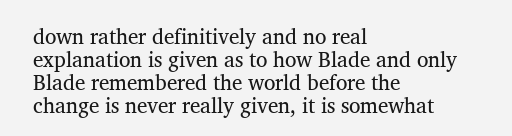down rather definitively and no real explanation is given as to how Blade and only Blade remembered the world before the change is never really given, it is somewhat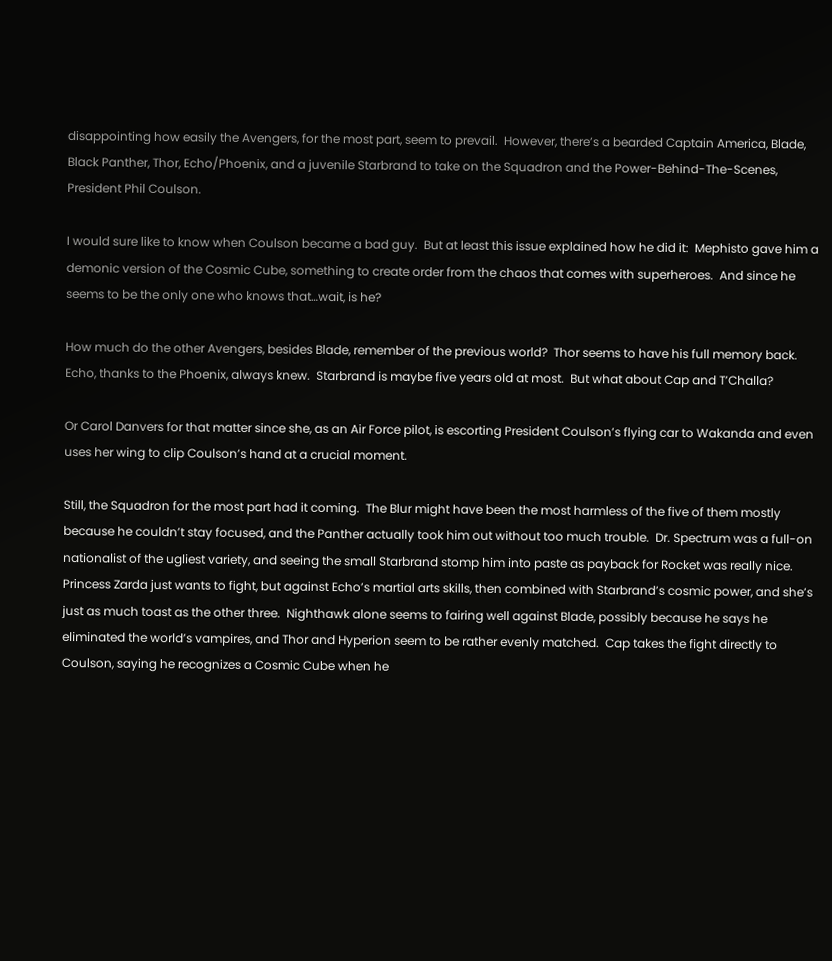disappointing how easily the Avengers, for the most part, seem to prevail.  However, there’s a bearded Captain America, Blade, Black Panther, Thor, Echo/Phoenix, and a juvenile Starbrand to take on the Squadron and the Power-Behind-The-Scenes, President Phil Coulson.

I would sure like to know when Coulson became a bad guy.  But at least this issue explained how he did it:  Mephisto gave him a demonic version of the Cosmic Cube, something to create order from the chaos that comes with superheroes.  And since he seems to be the only one who knows that…wait, is he?

How much do the other Avengers, besides Blade, remember of the previous world?  Thor seems to have his full memory back.  Echo, thanks to the Phoenix, always knew.  Starbrand is maybe five years old at most.  But what about Cap and T’Challa?

Or Carol Danvers for that matter since she, as an Air Force pilot, is escorting President Coulson’s flying car to Wakanda and even uses her wing to clip Coulson’s hand at a crucial moment.

Still, the Squadron for the most part had it coming.  The Blur might have been the most harmless of the five of them mostly because he couldn’t stay focused, and the Panther actually took him out without too much trouble.  Dr. Spectrum was a full-on nationalist of the ugliest variety, and seeing the small Starbrand stomp him into paste as payback for Rocket was really nice.  Princess Zarda just wants to fight, but against Echo’s martial arts skills, then combined with Starbrand’s cosmic power, and she’s just as much toast as the other three.  Nighthawk alone seems to fairing well against Blade, possibly because he says he eliminated the world’s vampires, and Thor and Hyperion seem to be rather evenly matched.  Cap takes the fight directly to Coulson, saying he recognizes a Cosmic Cube when he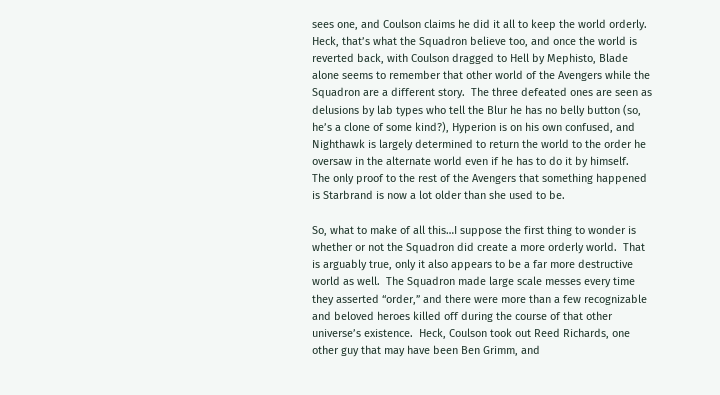sees one, and Coulson claims he did it all to keep the world orderly.  Heck, that’s what the Squadron believe too, and once the world is reverted back, with Coulson dragged to Hell by Mephisto, Blade alone seems to remember that other world of the Avengers while the Squadron are a different story.  The three defeated ones are seen as delusions by lab types who tell the Blur he has no belly button (so, he’s a clone of some kind?), Hyperion is on his own confused, and Nighthawk is largely determined to return the world to the order he oversaw in the alternate world even if he has to do it by himself.  The only proof to the rest of the Avengers that something happened is Starbrand is now a lot older than she used to be.

So, what to make of all this…I suppose the first thing to wonder is whether or not the Squadron did create a more orderly world.  That is arguably true, only it also appears to be a far more destructive world as well.  The Squadron made large scale messes every time they asserted “order,” and there were more than a few recognizable and beloved heroes killed off during the course of that other universe’s existence.  Heck, Coulson took out Reed Richards, one other guy that may have been Ben Grimm, and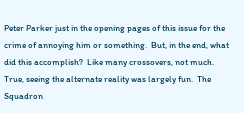Peter Parker just in the opening pages of this issue for the crime of annoying him or something.  But, in the end, what did this accomplish?  Like many crossovers, not much.  True, seeing the alternate reality was largely fun.  The Squadron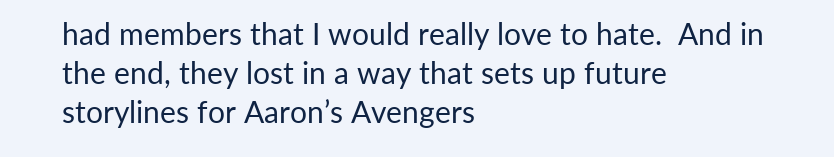had members that I would really love to hate.  And in the end, they lost in a way that sets up future storylines for Aaron’s Avengers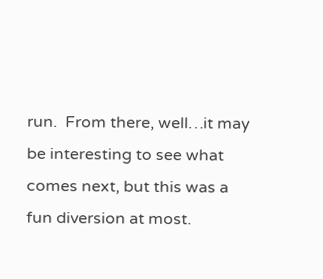run.  From there, well…it may be interesting to see what comes next, but this was a fun diversion at most.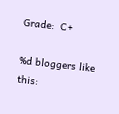Grade:  C+

%d bloggers like this: